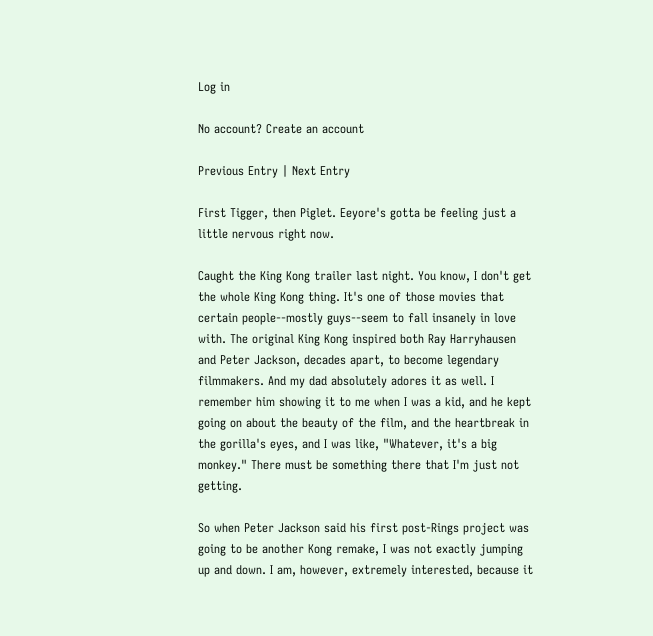Log in

No account? Create an account

Previous Entry | Next Entry

First Tigger, then Piglet. Eeyore's gotta be feeling just a little nervous right now.

Caught the King Kong trailer last night. You know, I don't get the whole King Kong thing. It's one of those movies that certain people--mostly guys--seem to fall insanely in love with. The original King Kong inspired both Ray Harryhausen and Peter Jackson, decades apart, to become legendary filmmakers. And my dad absolutely adores it as well. I remember him showing it to me when I was a kid, and he kept going on about the beauty of the film, and the heartbreak in the gorilla's eyes, and I was like, "Whatever, it's a big monkey." There must be something there that I'm just not getting.

So when Peter Jackson said his first post-Rings project was going to be another Kong remake, I was not exactly jumping up and down. I am, however, extremely interested, because it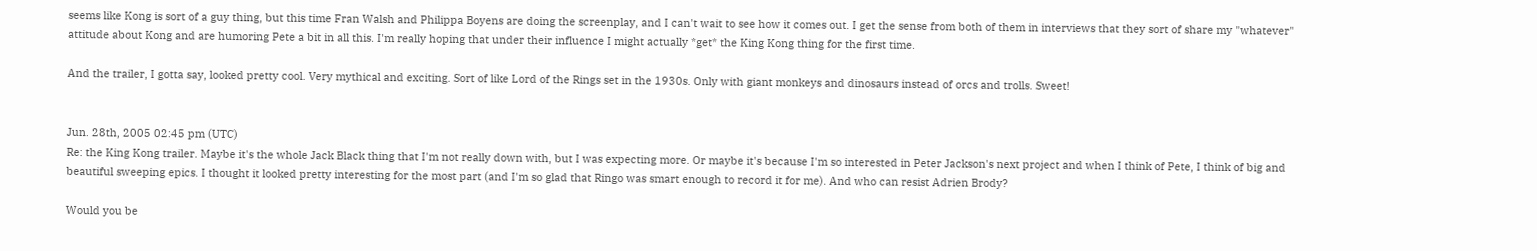seems like Kong is sort of a guy thing, but this time Fran Walsh and Philippa Boyens are doing the screenplay, and I can't wait to see how it comes out. I get the sense from both of them in interviews that they sort of share my "whatever" attitude about Kong and are humoring Pete a bit in all this. I'm really hoping that under their influence I might actually *get* the King Kong thing for the first time.

And the trailer, I gotta say, looked pretty cool. Very mythical and exciting. Sort of like Lord of the Rings set in the 1930s. Only with giant monkeys and dinosaurs instead of orcs and trolls. Sweet!


Jun. 28th, 2005 02:45 pm (UTC)
Re: the King Kong trailer. Maybe it's the whole Jack Black thing that I'm not really down with, but I was expecting more. Or maybe it's because I'm so interested in Peter Jackson's next project and when I think of Pete, I think of big and beautiful sweeping epics. I thought it looked pretty interesting for the most part (and I'm so glad that Ringo was smart enough to record it for me). And who can resist Adrien Brody?

Would you be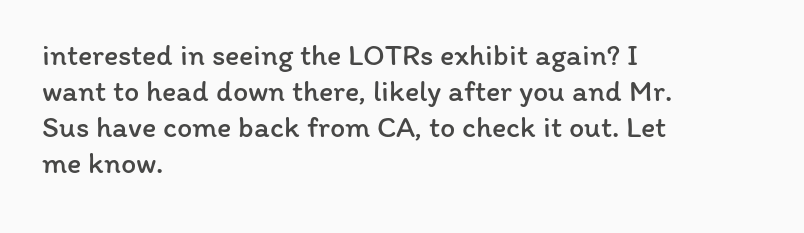interested in seeing the LOTRs exhibit again? I want to head down there, likely after you and Mr. Sus have come back from CA, to check it out. Let me know.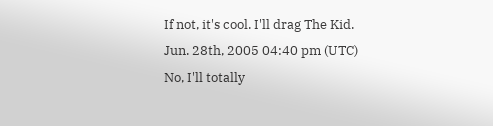If not, it's cool. I'll drag The Kid.
Jun. 28th, 2005 04:40 pm (UTC)
No, I'll totally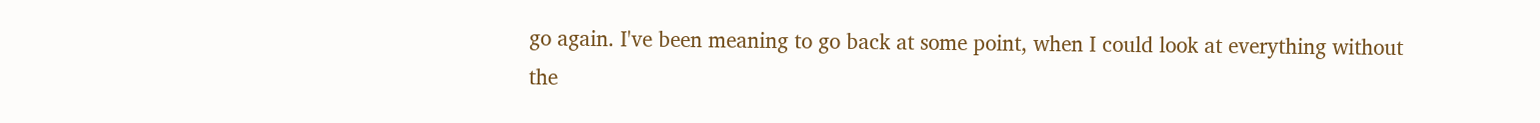go again. I've been meaning to go back at some point, when I could look at everything without the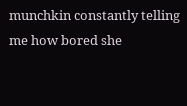munchkin constantly telling me how bored she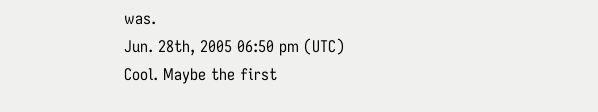was.
Jun. 28th, 2005 06:50 pm (UTC)
Cool. Maybe the first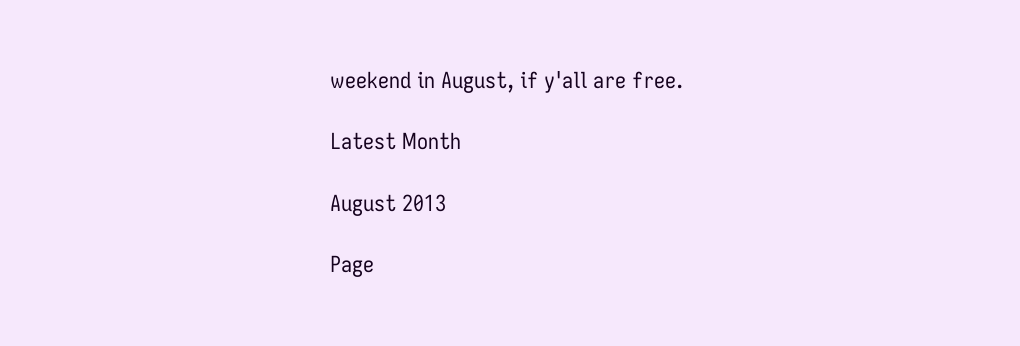weekend in August, if y'all are free.

Latest Month

August 2013

Page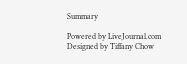Summary

Powered by LiveJournal.com
Designed by Tiffany Chow